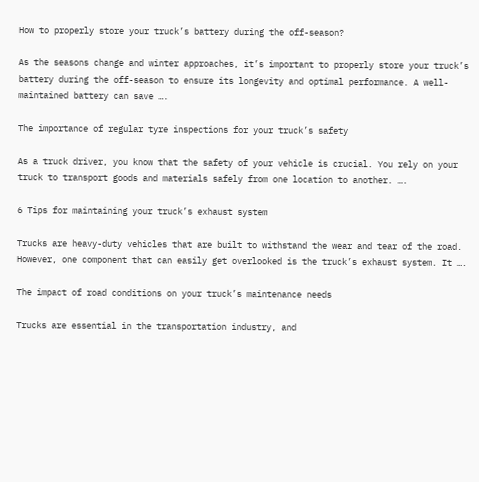How to properly store your truck’s battery during the off-season?

As the seasons change and winter approaches, it’s important to properly store your truck’s battery during the off-season to ensure its longevity and optimal performance. A well-maintained battery can save ….

The importance of regular tyre inspections for your truck’s safety

As a truck driver, you know that the safety of your vehicle is crucial. You rely on your truck to transport goods and materials safely from one location to another. ….

6 Tips for maintaining your truck’s exhaust system

Trucks are heavy-duty vehicles that are built to withstand the wear and tear of the road. However, one component that can easily get overlooked is the truck’s exhaust system. It ….

The impact of road conditions on your truck’s maintenance needs

Trucks are essential in the transportation industry, and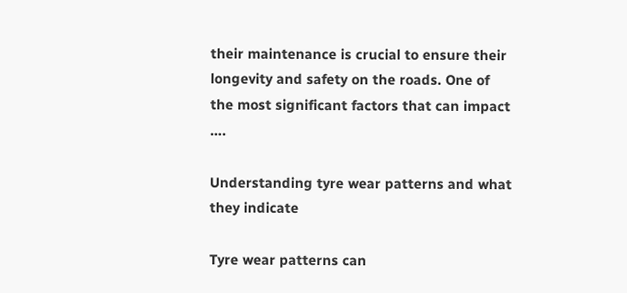their maintenance is crucial to ensure their longevity and safety on the roads. One of the most significant factors that can impact ….

Understanding tyre wear patterns and what they indicate

Tyre wear patterns can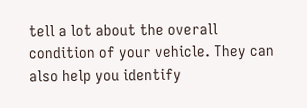tell a lot about the overall condition of your vehicle. They can also help you identify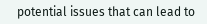potential issues that can lead to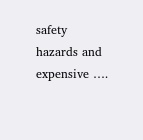safety hazards and expensive ….